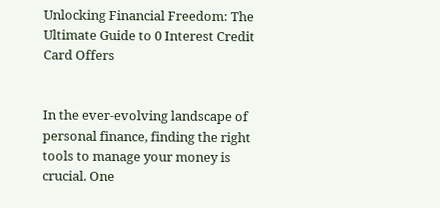Unlocking Financial Freedom: The Ultimate Guide to 0 Interest Credit Card Offers


In the ever-evolving landscape of personal finance, finding the right tools to manage your money is crucial. One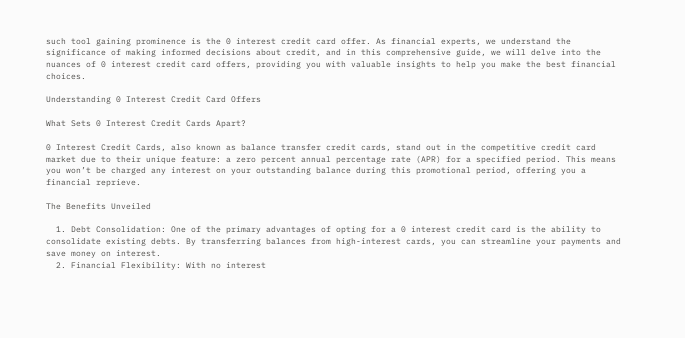such tool gaining prominence is the 0 interest credit card offer. As financial experts, we understand the significance of making informed decisions about credit, and in this comprehensive guide, we will delve into the nuances of 0 interest credit card offers, providing you with valuable insights to help you make the best financial choices.

Understanding 0 Interest Credit Card Offers

What Sets 0 Interest Credit Cards Apart?

0 Interest Credit Cards, also known as balance transfer credit cards, stand out in the competitive credit card market due to their unique feature: a zero percent annual percentage rate (APR) for a specified period. This means you won’t be charged any interest on your outstanding balance during this promotional period, offering you a financial reprieve.

The Benefits Unveiled

  1. Debt Consolidation: One of the primary advantages of opting for a 0 interest credit card is the ability to consolidate existing debts. By transferring balances from high-interest cards, you can streamline your payments and save money on interest.
  2. Financial Flexibility: With no interest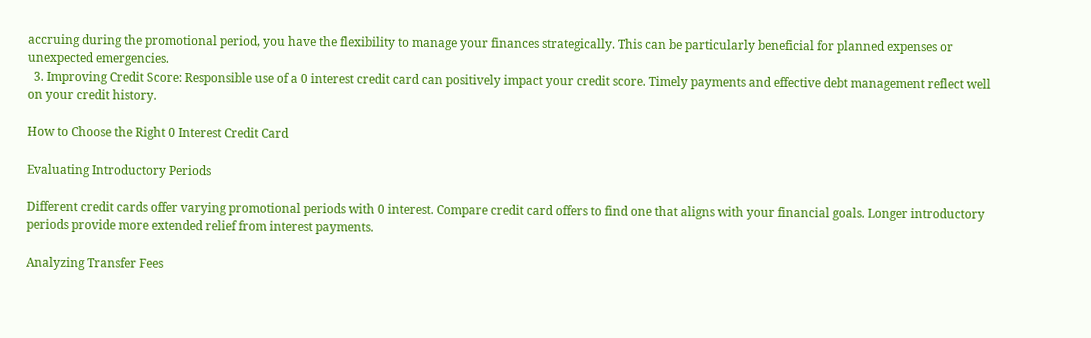accruing during the promotional period, you have the flexibility to manage your finances strategically. This can be particularly beneficial for planned expenses or unexpected emergencies.
  3. Improving Credit Score: Responsible use of a 0 interest credit card can positively impact your credit score. Timely payments and effective debt management reflect well on your credit history.

How to Choose the Right 0 Interest Credit Card

Evaluating Introductory Periods

Different credit cards offer varying promotional periods with 0 interest. Compare credit card offers to find one that aligns with your financial goals. Longer introductory periods provide more extended relief from interest payments.

Analyzing Transfer Fees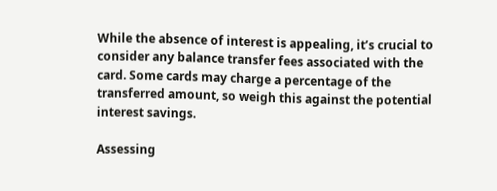While the absence of interest is appealing, it’s crucial to consider any balance transfer fees associated with the card. Some cards may charge a percentage of the transferred amount, so weigh this against the potential interest savings.

Assessing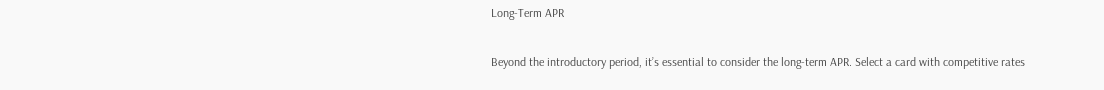Long-Term APR

Beyond the introductory period, it’s essential to consider the long-term APR. Select a card with competitive rates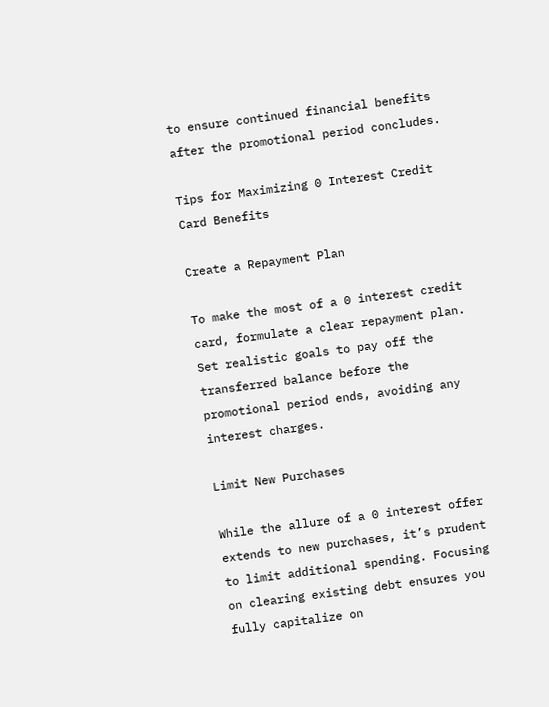to ensure continued financial benefits after the promotional period concludes.

Tips for Maximizing 0 Interest Credit Card Benefits

Create a Repayment Plan

To make the most of a 0 interest credit card, formulate a clear repayment plan. Set realistic goals to pay off the transferred balance before the promotional period ends, avoiding any interest charges.

Limit New Purchases

While the allure of a 0 interest offer extends to new purchases, it’s prudent to limit additional spending. Focusing on clearing existing debt ensures you fully capitalize on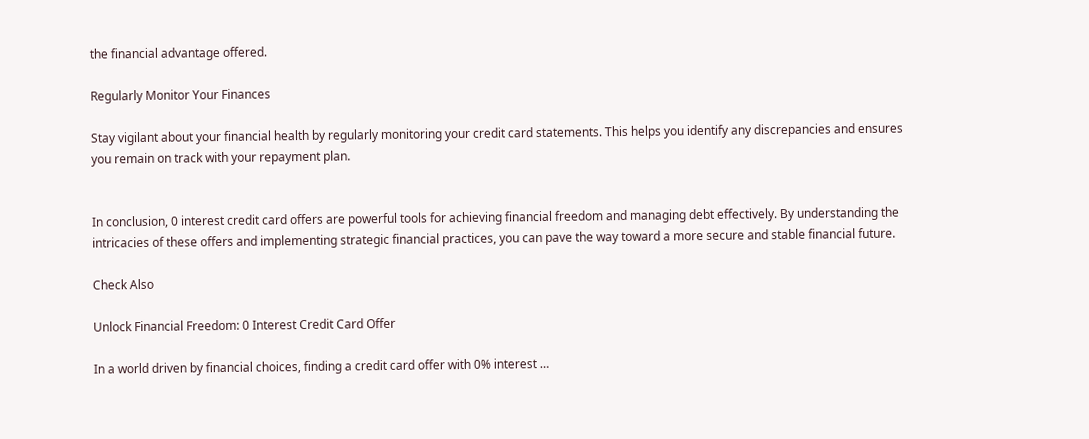the financial advantage offered.

Regularly Monitor Your Finances

Stay vigilant about your financial health by regularly monitoring your credit card statements. This helps you identify any discrepancies and ensures you remain on track with your repayment plan.


In conclusion, 0 interest credit card offers are powerful tools for achieving financial freedom and managing debt effectively. By understanding the intricacies of these offers and implementing strategic financial practices, you can pave the way toward a more secure and stable financial future.

Check Also

Unlock Financial Freedom: 0 Interest Credit Card Offer

In a world driven by financial choices, finding a credit card offer with 0% interest …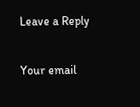Leave a Reply

Your email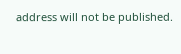address will not be published.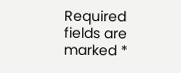Required fields are marked *